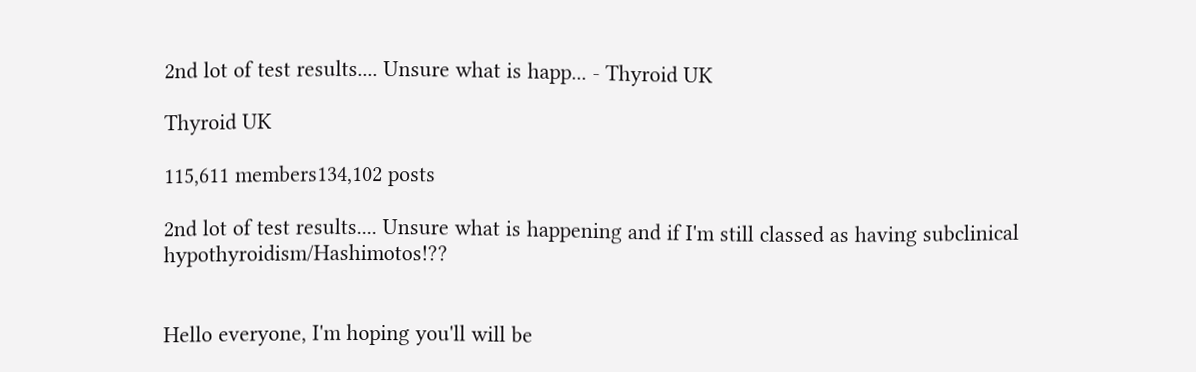2nd lot of test results.... Unsure what is happ... - Thyroid UK

Thyroid UK

115,611 members134,102 posts

2nd lot of test results.... Unsure what is happening and if I'm still classed as having subclinical hypothyroidism/Hashimotos!??


Hello everyone, I'm hoping you'll will be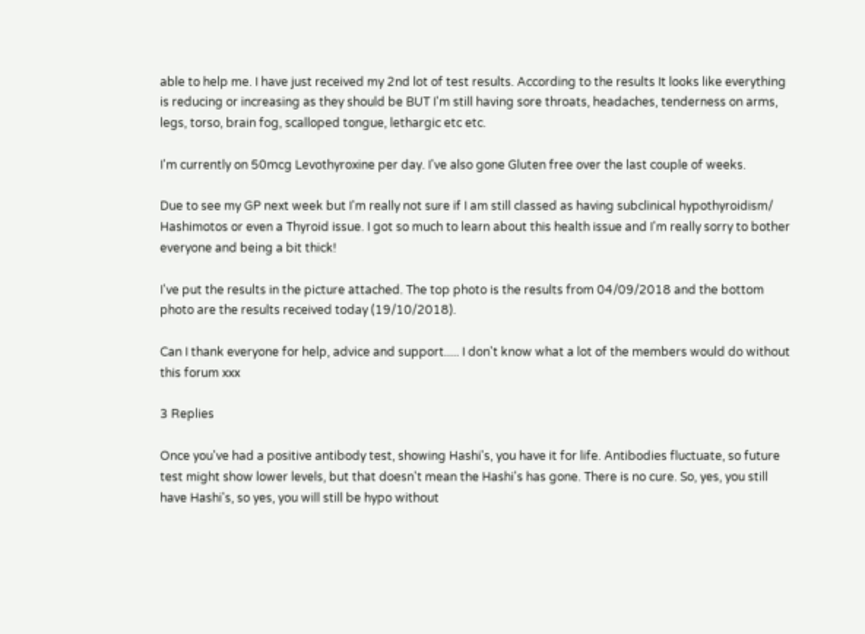able to help me. I have just received my 2nd lot of test results. According to the results It looks like everything is reducing or increasing as they should be BUT I'm still having sore throats, headaches, tenderness on arms, legs, torso, brain fog, scalloped tongue, lethargic etc etc.

I'm currently on 50mcg Levothyroxine per day. I've also gone Gluten free over the last couple of weeks.

Due to see my GP next week but I'm really not sure if I am still classed as having subclinical hypothyroidism/ Hashimotos or even a Thyroid issue. I got so much to learn about this health issue and I'm really sorry to bother everyone and being a bit thick!

I've put the results in the picture attached. The top photo is the results from 04/09/2018 and the bottom photo are the results received today (19/10/2018).

Can I thank everyone for help, advice and support..... I don't know what a lot of the members would do without this forum xxx

3 Replies

Once you've had a positive antibody test, showing Hashi's, you have it for life. Antibodies fluctuate, so future test might show lower levels, but that doesn't mean the Hashi's has gone. There is no cure. So, yes, you still have Hashi's, so yes, you will still be hypo without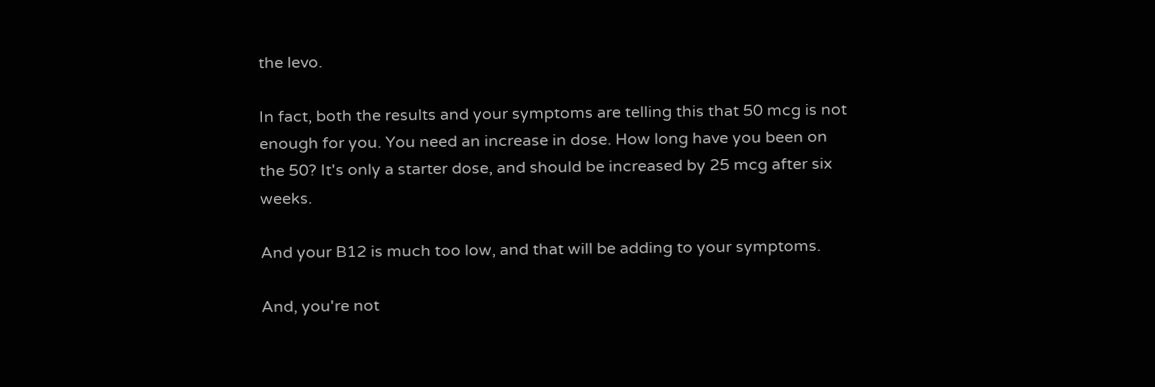the levo.

In fact, both the results and your symptoms are telling this that 50 mcg is not enough for you. You need an increase in dose. How long have you been on the 50? It's only a starter dose, and should be increased by 25 mcg after six weeks.

And your B12 is much too low, and that will be adding to your symptoms.

And, you're not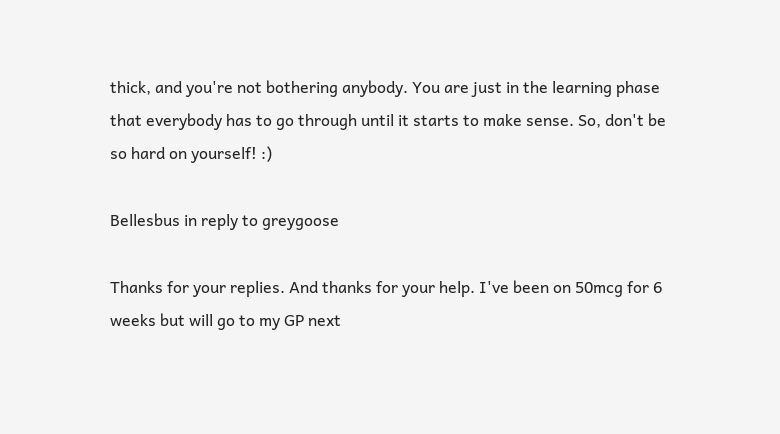thick, and you're not bothering anybody. You are just in the learning phase that everybody has to go through until it starts to make sense. So, don't be so hard on yourself! :)

Bellesbus in reply to greygoose

Thanks for your replies. And thanks for your help. I've been on 50mcg for 6 weeks but will go to my GP next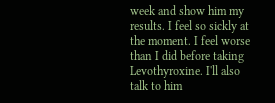week and show him my results. I feel so sickly at the moment. I feel worse than I did before taking Levothyroxine. I'll also talk to him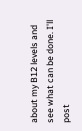about my B12 levels and see what can be done. I'll post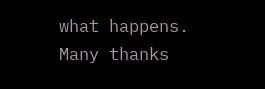what happens. Many thanks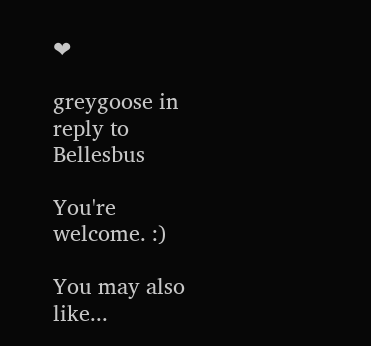❤

greygoose in reply to Bellesbus

You're welcome. :)

You may also like...